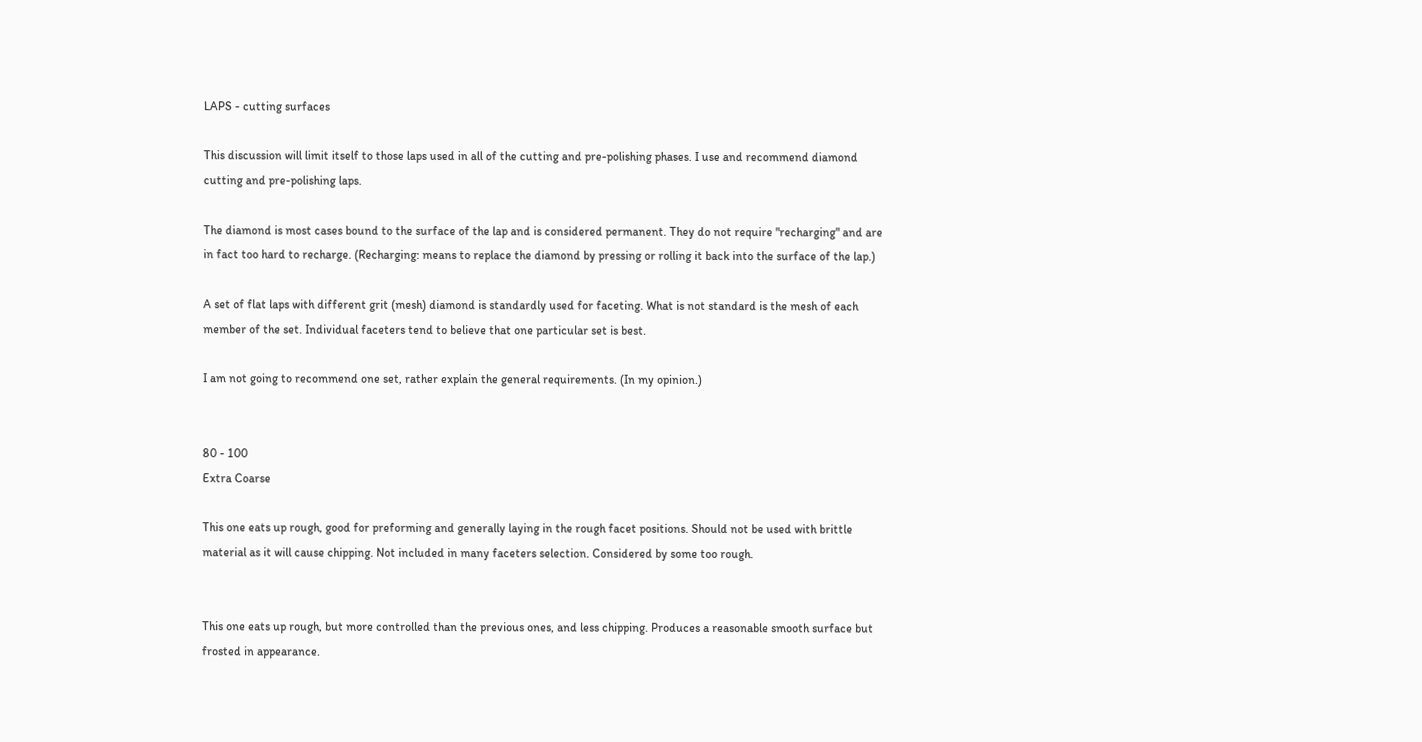LAPS - cutting surfaces

This discussion will limit itself to those laps used in all of the cutting and pre-polishing phases. I use and recommend diamond cutting and pre-polishing laps.

The diamond is most cases bound to the surface of the lap and is considered permanent. They do not require "recharging" and are in fact too hard to recharge. (Recharging: means to replace the diamond by pressing or rolling it back into the surface of the lap.)

A set of flat laps with different grit (mesh) diamond is standardly used for faceting. What is not standard is the mesh of each member of the set. Individual faceters tend to believe that one particular set is best.

I am not going to recommend one set, rather explain the general requirements. (In my opinion.)


80 - 100
Extra Coarse

This one eats up rough, good for preforming and generally laying in the rough facet positions. Should not be used with brittle material as it will cause chipping. Not included in many faceters selection. Considered by some too rough.


This one eats up rough, but more controlled than the previous ones, and less chipping. Produces a reasonable smooth surface but frosted in appearance.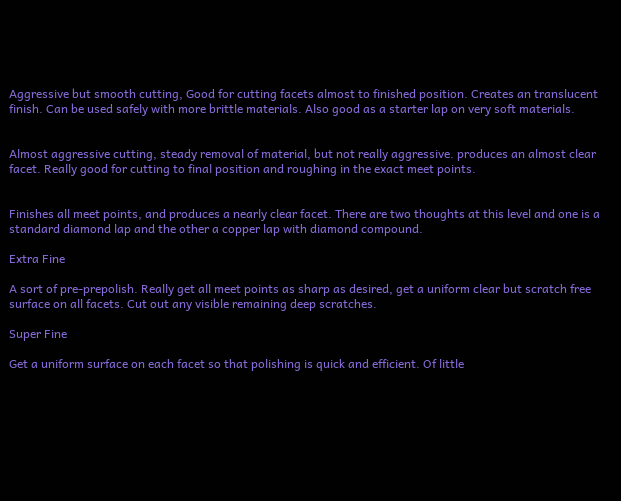Aggressive but smooth cutting, Good for cutting facets almost to finished position. Creates an translucent finish. Can be used safely with more brittle materials. Also good as a starter lap on very soft materials.


Almost aggressive cutting, steady removal of material, but not really aggressive. produces an almost clear facet. Really good for cutting to final position and roughing in the exact meet points.


Finishes all meet points, and produces a nearly clear facet. There are two thoughts at this level and one is a standard diamond lap and the other a copper lap with diamond compound.

Extra Fine

A sort of pre-prepolish. Really get all meet points as sharp as desired, get a uniform clear but scratch free surface on all facets. Cut out any visible remaining deep scratches.

Super Fine

Get a uniform surface on each facet so that polishing is quick and efficient. Of little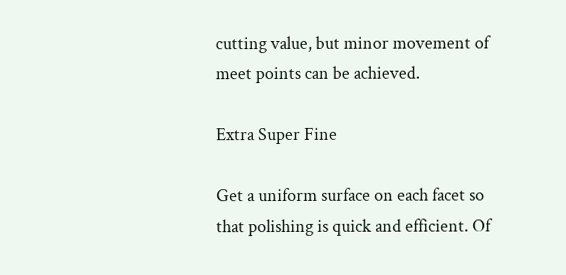cutting value, but minor movement of meet points can be achieved.

Extra Super Fine

Get a uniform surface on each facet so that polishing is quick and efficient. Of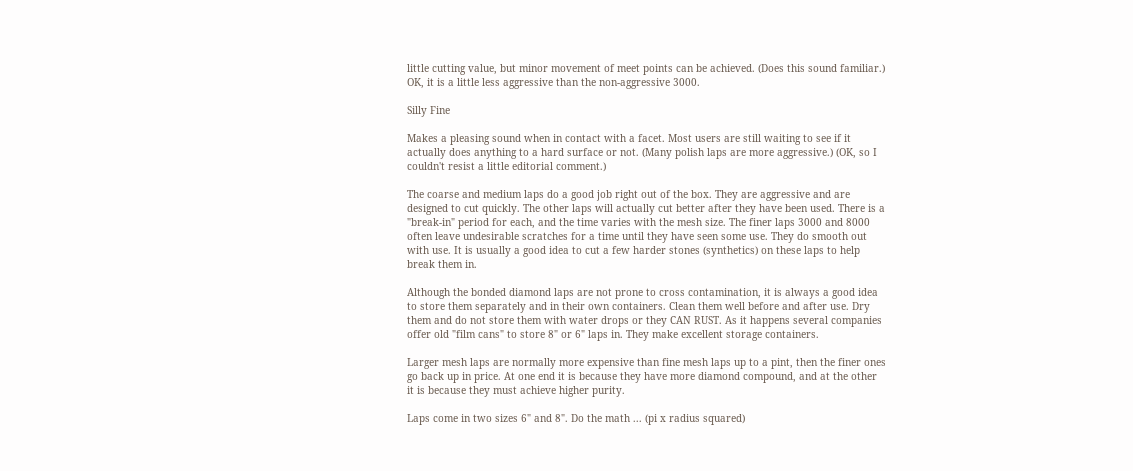little cutting value, but minor movement of meet points can be achieved. (Does this sound familiar.) OK, it is a little less aggressive than the non-aggressive 3000.

Silly Fine

Makes a pleasing sound when in contact with a facet. Most users are still waiting to see if it actually does anything to a hard surface or not. (Many polish laps are more aggressive.) (OK, so I couldn't resist a little editorial comment.)

The coarse and medium laps do a good job right out of the box. They are aggressive and are designed to cut quickly. The other laps will actually cut better after they have been used. There is a "break-in" period for each, and the time varies with the mesh size. The finer laps 3000 and 8000 often leave undesirable scratches for a time until they have seen some use. They do smooth out with use. It is usually a good idea to cut a few harder stones (synthetics) on these laps to help break them in.

Although the bonded diamond laps are not prone to cross contamination, it is always a good idea to store them separately and in their own containers. Clean them well before and after use. Dry them and do not store them with water drops or they CAN RUST. As it happens several companies offer old "film cans" to store 8" or 6" laps in. They make excellent storage containers.

Larger mesh laps are normally more expensive than fine mesh laps up to a pint, then the finer ones go back up in price. At one end it is because they have more diamond compound, and at the other it is because they must achieve higher purity.

Laps come in two sizes 6" and 8". Do the math ... (pi x radius squared)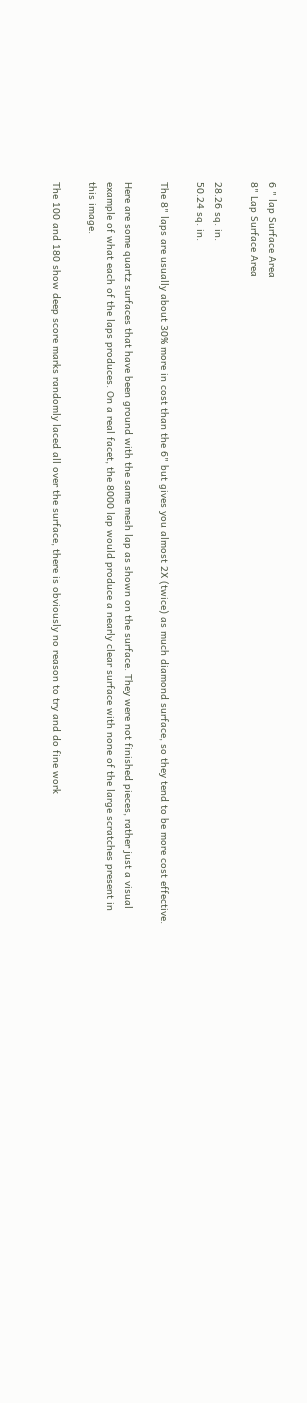6 " lap Surface Area
8" Lap Surface Area

28.26 sq. in.
50.24 sq. in.

The 8" laps are usually about 30% more in cost than the 6" but gives you almost 2X (twice) as much diamond surface, so they tend to be more cost effective.

Here are some quartz surfaces that have been ground with the same mesh lap as shown on the surface. They were not finished pieces, rather just a visual example of what each of the laps produces. On a real facet, the 8000 lap would produce a nearly clear surface with none of the large scratches present in this image.

The 100 and 180 show deep score marks randomly laced all over the surface, there is obviously no reason to try and do fine work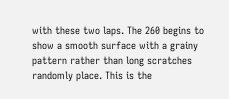with these two laps. The 260 begins to show a smooth surface with a grainy pattern rather than long scratches randomly place. This is the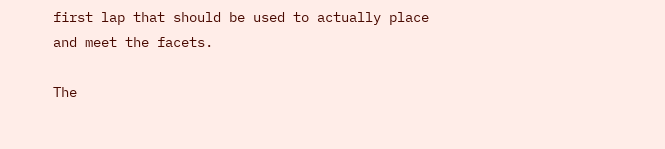first lap that should be used to actually place and meet the facets.

The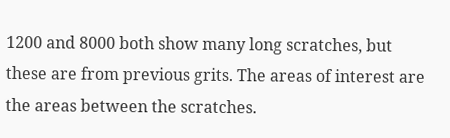1200 and 8000 both show many long scratches, but these are from previous grits. The areas of interest are the areas between the scratches.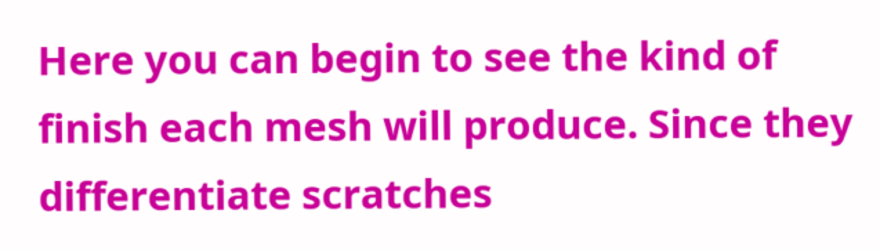Here you can begin to see the kind of finish each mesh will produce. Since they differentiate scratches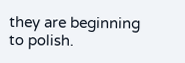they are beginning to polish.